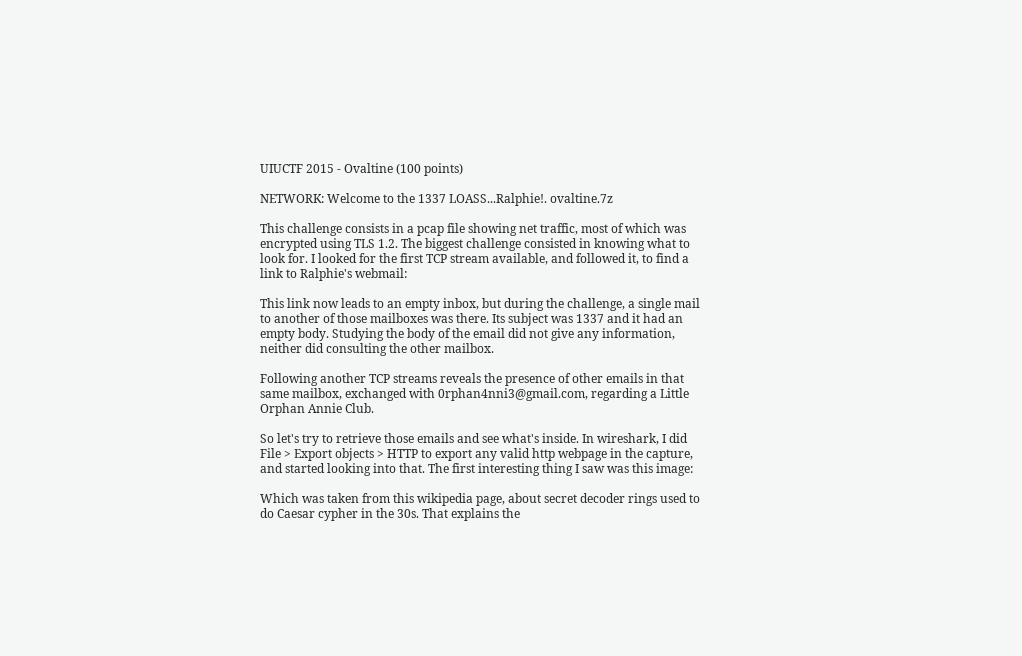UIUCTF 2015 - Ovaltine (100 points)

NETWORK: Welcome to the 1337 LOASS...Ralphie!. ovaltine.7z

This challenge consists in a pcap file showing net traffic, most of which was encrypted using TLS 1.2. The biggest challenge consisted in knowing what to look for. I looked for the first TCP stream available, and followed it, to find a link to Ralphie's webmail:

This link now leads to an empty inbox, but during the challenge, a single mail to another of those mailboxes was there. Its subject was 1337 and it had an empty body. Studying the body of the email did not give any information, neither did consulting the other mailbox.

Following another TCP streams reveals the presence of other emails in that same mailbox, exchanged with 0rphan4nni3@gmail.com, regarding a Little Orphan Annie Club.

So let's try to retrieve those emails and see what's inside. In wireshark, I did File > Export objects > HTTP to export any valid http webpage in the capture, and started looking into that. The first interesting thing I saw was this image:

Which was taken from this wikipedia page, about secret decoder rings used to do Caesar cypher in the 30s. That explains the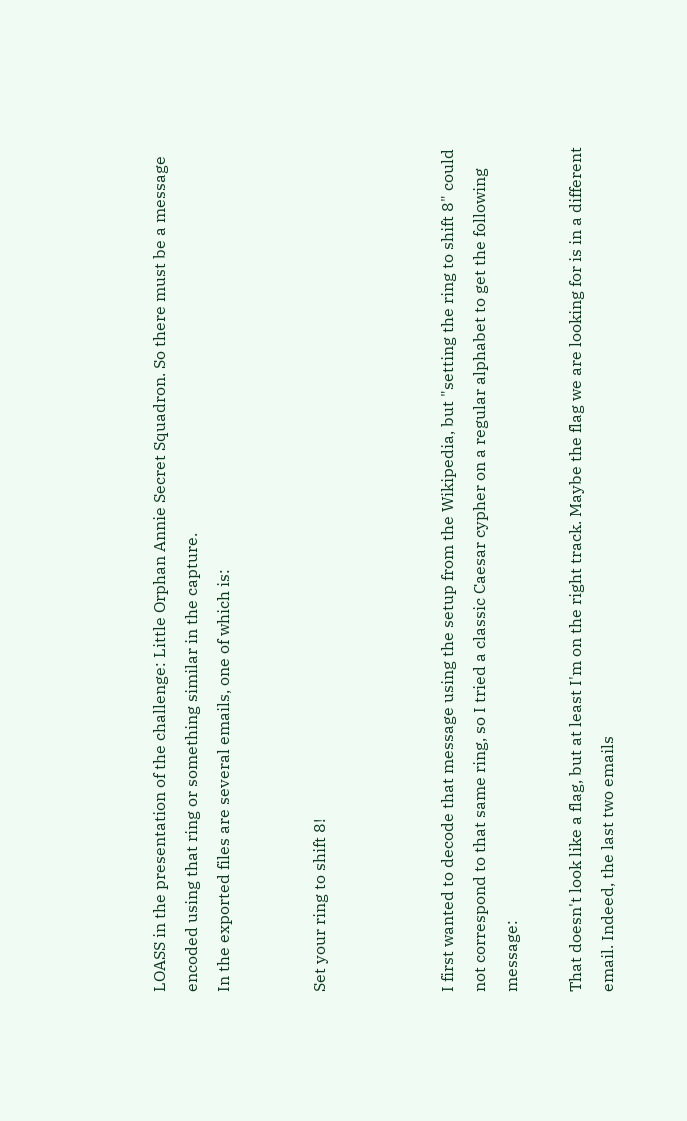LOASS in the presentation of the challenge: Little Orphan Annie Secret Squadron. So there must be a message encoded using that ring or something similar in the capture.
In the exported files are several emails, one of which is:


Set your ring to shift 8!



I first wanted to decode that message using the setup from the Wikipedia, but "setting the ring to shift 8" could not correspond to that same ring, so I tried a classic Caesar cypher on a regular alphabet to get the following message:

That doesn't look like a flag, but at least I'm on the right track. Maybe the flag we are looking for is in a different email. Indeed, the last two emails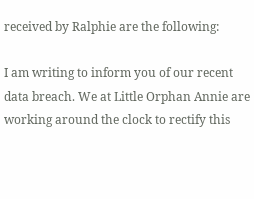received by Ralphie are the following:

I am writing to inform you of our recent data breach. We at Little Orphan Annie are working around the clock to rectify this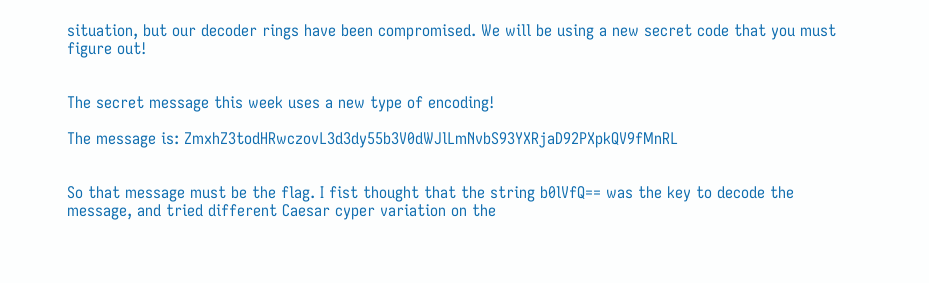situation, but our decoder rings have been compromised. We will be using a new secret code that you must figure out!


The secret message this week uses a new type of encoding!

The message is: ZmxhZ3todHRwczovL3d3dy55b3V0dWJlLmNvbS93YXRjaD92PXpkQV9fMnRL


So that message must be the flag. I fist thought that the string b0lVfQ== was the key to decode the message, and tried different Caesar cyper variation on the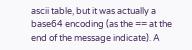ascii table, but it was actually a base64 encoding (as the == at the end of the message indicate). A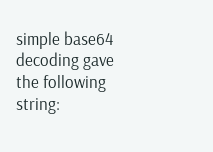simple base64 decoding gave the following string: